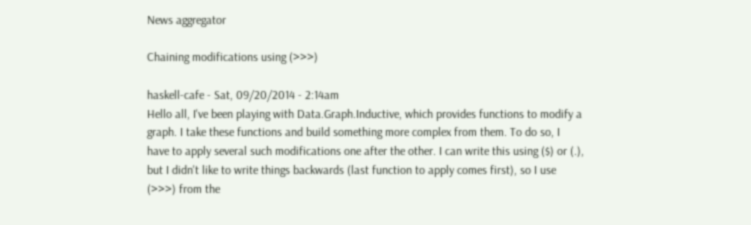News aggregator

Chaining modifications using (>>>)

haskell-cafe - Sat, 09/20/2014 - 2:14am
Hello all, I've been playing with Data.Graph.Inductive, which provides functions to modify a graph. I take these functions and build something more complex from them. To do so, I have to apply several such modifications one after the other. I can write this using ($) or (.), but I didn't like to write things backwards (last function to apply comes first), so I use (>>>) from the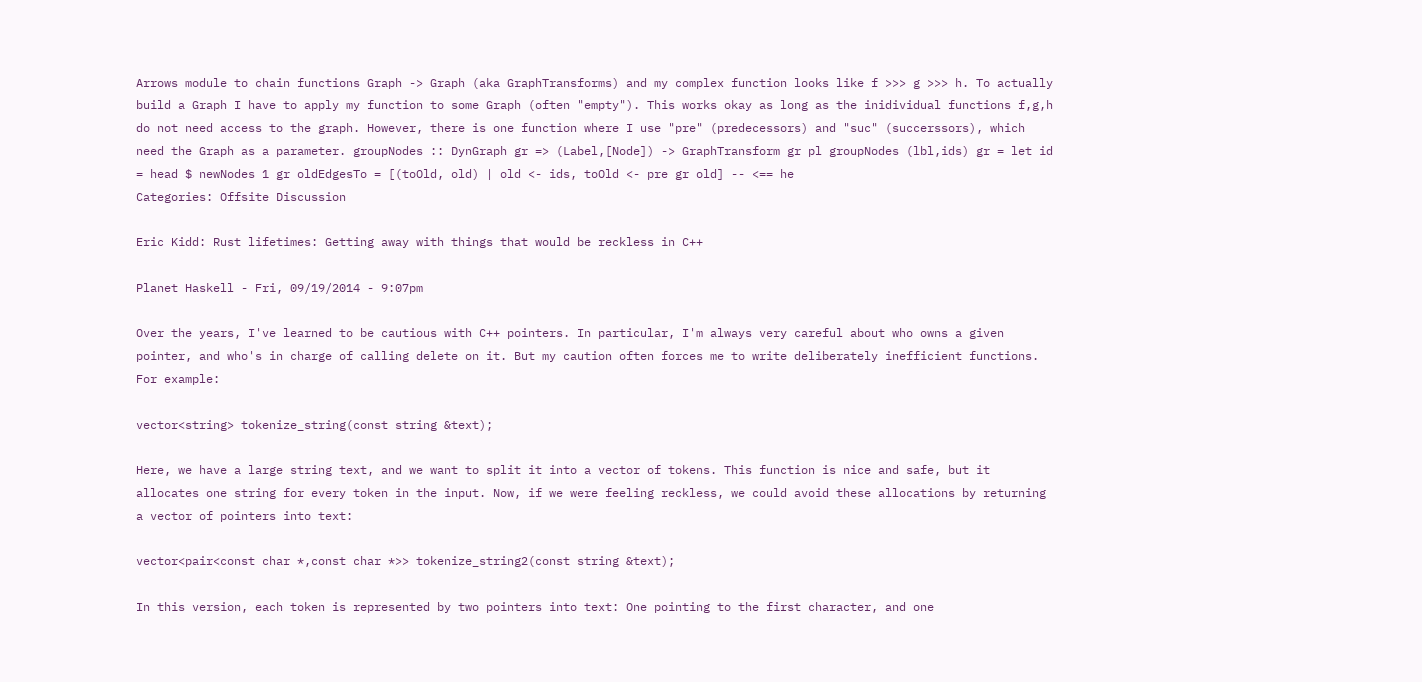Arrows module to chain functions Graph -> Graph (aka GraphTransforms) and my complex function looks like f >>> g >>> h. To actually build a Graph I have to apply my function to some Graph (often "empty"). This works okay as long as the inidividual functions f,g,h do not need access to the graph. However, there is one function where I use "pre" (predecessors) and "suc" (succerssors), which need the Graph as a parameter. groupNodes :: DynGraph gr => (Label,[Node]) -> GraphTransform gr pl groupNodes (lbl,ids) gr = let id = head $ newNodes 1 gr oldEdgesTo = [(toOld, old) | old <- ids, toOld <- pre gr old] -- <== he
Categories: Offsite Discussion

Eric Kidd: Rust lifetimes: Getting away with things that would be reckless in C++

Planet Haskell - Fri, 09/19/2014 - 9:07pm

Over the years, I've learned to be cautious with C++ pointers. In particular, I'm always very careful about who owns a given pointer, and who's in charge of calling delete on it. But my caution often forces me to write deliberately inefficient functions. For example:

vector<string> tokenize_string(const string &text);

Here, we have a large string text, and we want to split it into a vector of tokens. This function is nice and safe, but it allocates one string for every token in the input. Now, if we were feeling reckless, we could avoid these allocations by returning a vector of pointers into text:

vector<pair<const char *,const char *>> tokenize_string2(const string &text);

In this version, each token is represented by two pointers into text: One pointing to the first character, and one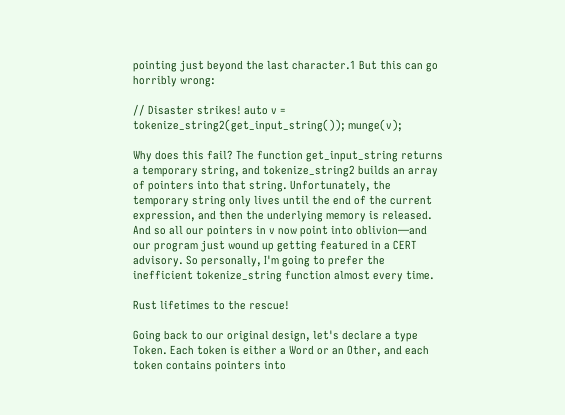pointing just beyond the last character.1 But this can go horribly wrong:

// Disaster strikes! auto v = tokenize_string2(get_input_string()); munge(v);

Why does this fail? The function get_input_string returns a temporary string, and tokenize_string2 builds an array of pointers into that string. Unfortunately, the temporary string only lives until the end of the current expression, and then the underlying memory is released. And so all our pointers in v now point into oblivion—and our program just wound up getting featured in a CERT advisory. So personally, I'm going to prefer the inefficient tokenize_string function almost every time.

Rust lifetimes to the rescue!

Going back to our original design, let's declare a type Token. Each token is either a Word or an Other, and each token contains pointers into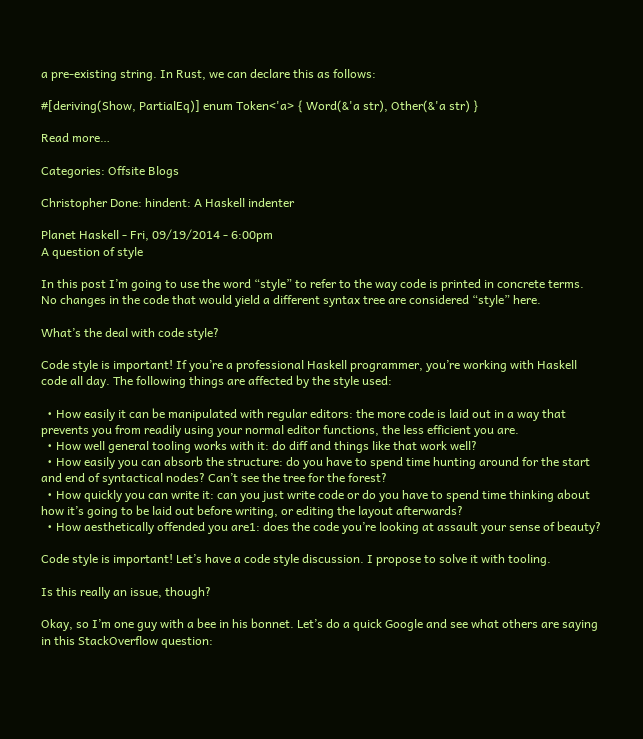a pre-existing string. In Rust, we can declare this as follows:

#[deriving(Show, PartialEq)] enum Token<'a> { Word(&'a str), Other(&'a str) }

Read more…

Categories: Offsite Blogs

Christopher Done: hindent: A Haskell indenter

Planet Haskell - Fri, 09/19/2014 - 6:00pm
A question of style

In this post I’m going to use the word “style” to refer to the way code is printed in concrete terms. No changes in the code that would yield a different syntax tree are considered “style” here.

What’s the deal with code style?

Code style is important! If you’re a professional Haskell programmer, you’re working with Haskell code all day. The following things are affected by the style used:

  • How easily it can be manipulated with regular editors: the more code is laid out in a way that prevents you from readily using your normal editor functions, the less efficient you are.
  • How well general tooling works with it: do diff and things like that work well?
  • How easily you can absorb the structure: do you have to spend time hunting around for the start and end of syntactical nodes? Can’t see the tree for the forest?
  • How quickly you can write it: can you just write code or do you have to spend time thinking about how it’s going to be laid out before writing, or editing the layout afterwards?
  • How aesthetically offended you are1: does the code you’re looking at assault your sense of beauty?

Code style is important! Let’s have a code style discussion. I propose to solve it with tooling.

Is this really an issue, though?

Okay, so I’m one guy with a bee in his bonnet. Let’s do a quick Google and see what others are saying in this StackOverflow question: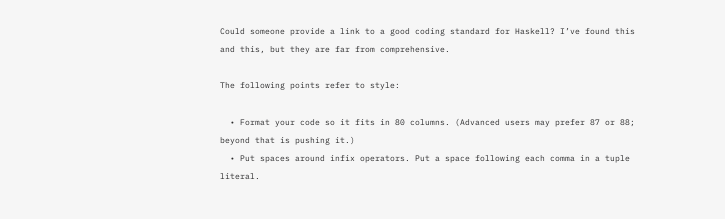Could someone provide a link to a good coding standard for Haskell? I’ve found this and this, but they are far from comprehensive.

The following points refer to style:

  • Format your code so it fits in 80 columns. (Advanced users may prefer 87 or 88; beyond that is pushing it.)
  • Put spaces around infix operators. Put a space following each comma in a tuple literal.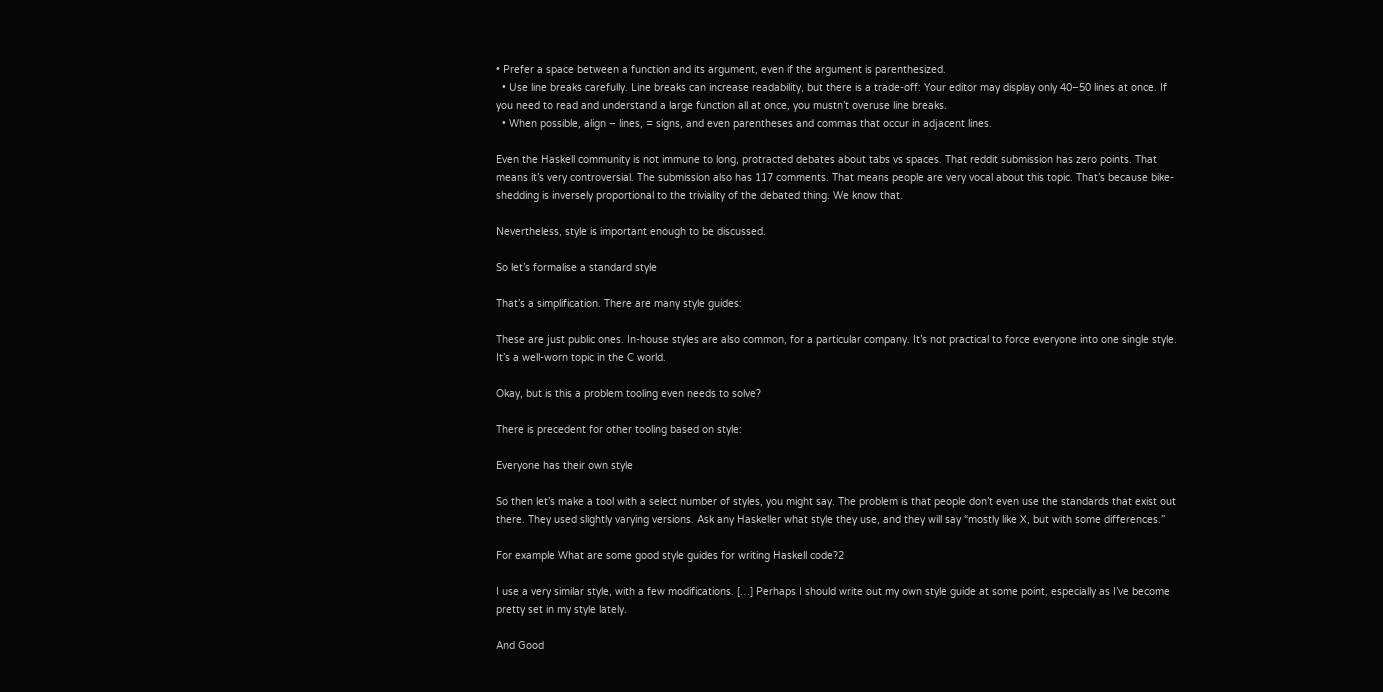• Prefer a space between a function and its argument, even if the argument is parenthesized.
  • Use line breaks carefully. Line breaks can increase readability, but there is a trade-off: Your editor may display only 40–50 lines at once. If you need to read and understand a large function all at once, you mustn’t overuse line breaks.
  • When possible, align – lines, = signs, and even parentheses and commas that occur in adjacent lines.

Even the Haskell community is not immune to long, protracted debates about tabs vs spaces. That reddit submission has zero points. That means it’s very controversial. The submission also has 117 comments. That means people are very vocal about this topic. That’s because bike-shedding is inversely proportional to the triviality of the debated thing. We know that.

Nevertheless, style is important enough to be discussed.

So let’s formalise a standard style

That’s a simplification. There are many style guides:

These are just public ones. In-house styles are also common, for a particular company. It’s not practical to force everyone into one single style. It’s a well-worn topic in the C world.

Okay, but is this a problem tooling even needs to solve?

There is precedent for other tooling based on style:

Everyone has their own style

So then let’s make a tool with a select number of styles, you might say. The problem is that people don’t even use the standards that exist out there. They used slightly varying versions. Ask any Haskeller what style they use, and they will say “mostly like X, but with some differences.”

For example What are some good style guides for writing Haskell code?2

I use a very similar style, with a few modifications. […] Perhaps I should write out my own style guide at some point, especially as I’ve become pretty set in my style lately.

And Good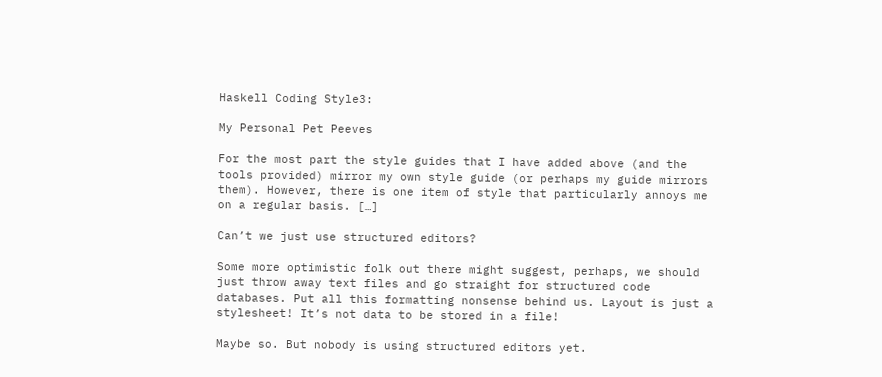Haskell Coding Style3:

My Personal Pet Peeves

For the most part the style guides that I have added above (and the tools provided) mirror my own style guide (or perhaps my guide mirrors them). However, there is one item of style that particularly annoys me on a regular basis. […]

Can’t we just use structured editors?

Some more optimistic folk out there might suggest, perhaps, we should just throw away text files and go straight for structured code databases. Put all this formatting nonsense behind us. Layout is just a stylesheet! It’s not data to be stored in a file!

Maybe so. But nobody is using structured editors yet.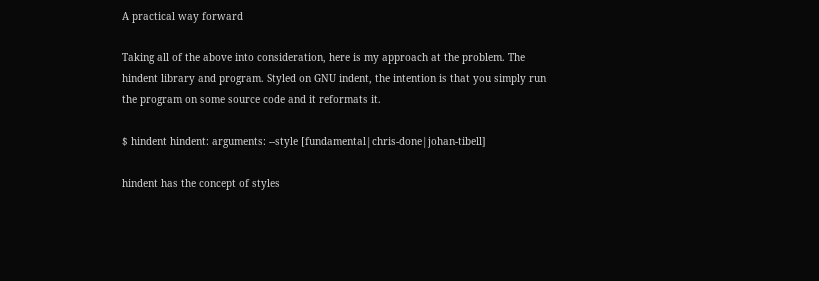A practical way forward

Taking all of the above into consideration, here is my approach at the problem. The hindent library and program. Styled on GNU indent, the intention is that you simply run the program on some source code and it reformats it.

$ hindent hindent: arguments: --style [fundamental|chris-done|johan-tibell]

hindent has the concept of styles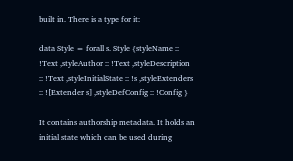built in. There is a type for it:

data Style = forall s. Style {styleName :: !Text ,styleAuthor :: !Text ,styleDescription :: !Text ,styleInitialState :: !s ,styleExtenders :: ![Extender s] ,styleDefConfig :: !Config }

It contains authorship metadata. It holds an initial state which can be used during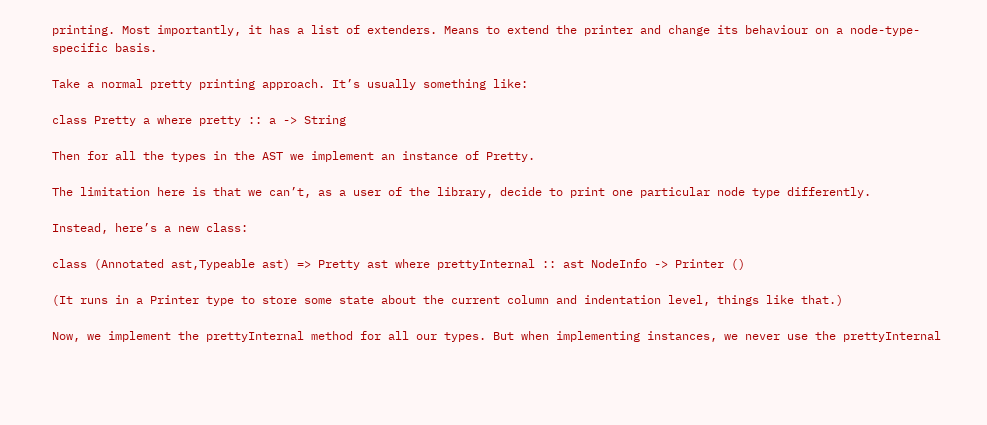printing. Most importantly, it has a list of extenders. Means to extend the printer and change its behaviour on a node-type-specific basis.

Take a normal pretty printing approach. It’s usually something like:

class Pretty a where pretty :: a -> String

Then for all the types in the AST we implement an instance of Pretty.

The limitation here is that we can’t, as a user of the library, decide to print one particular node type differently.

Instead, here’s a new class:

class (Annotated ast,Typeable ast) => Pretty ast where prettyInternal :: ast NodeInfo -> Printer ()

(It runs in a Printer type to store some state about the current column and indentation level, things like that.)

Now, we implement the prettyInternal method for all our types. But when implementing instances, we never use the prettyInternal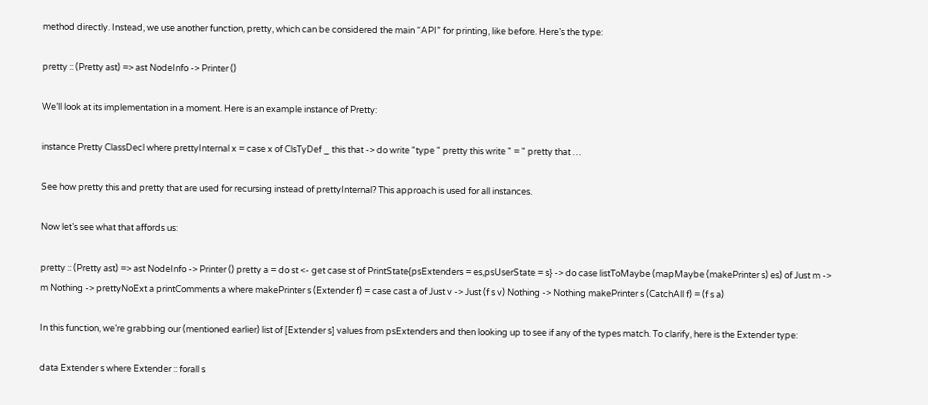method directly. Instead, we use another function, pretty, which can be considered the main “API” for printing, like before. Here’s the type:

pretty :: (Pretty ast) => ast NodeInfo -> Printer ()

We’ll look at its implementation in a moment. Here is an example instance of Pretty:

instance Pretty ClassDecl where prettyInternal x = case x of ClsTyDef _ this that -> do write "type " pretty this write " = " pretty that …

See how pretty this and pretty that are used for recursing instead of prettyInternal? This approach is used for all instances.

Now let’s see what that affords us:

pretty :: (Pretty ast) => ast NodeInfo -> Printer () pretty a = do st <- get case st of PrintState{psExtenders = es,psUserState = s} -> do case listToMaybe (mapMaybe (makePrinter s) es) of Just m -> m Nothing -> prettyNoExt a printComments a where makePrinter s (Extender f) = case cast a of Just v -> Just (f s v) Nothing -> Nothing makePrinter s (CatchAll f) = (f s a)

In this function, we’re grabbing our (mentioned earlier) list of [Extender s] values from psExtenders and then looking up to see if any of the types match. To clarify, here is the Extender type:

data Extender s where Extender :: forall s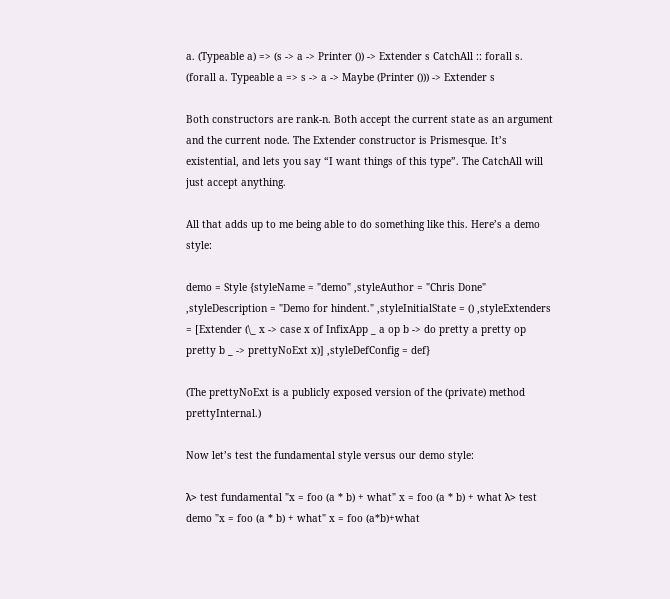a. (Typeable a) => (s -> a -> Printer ()) -> Extender s CatchAll :: forall s. (forall a. Typeable a => s -> a -> Maybe (Printer ())) -> Extender s

Both constructors are rank-n. Both accept the current state as an argument and the current node. The Extender constructor is Prismesque. It’s existential, and lets you say “I want things of this type”. The CatchAll will just accept anything.

All that adds up to me being able to do something like this. Here’s a demo style:

demo = Style {styleName = "demo" ,styleAuthor = "Chris Done" ,styleDescription = "Demo for hindent." ,styleInitialState = () ,styleExtenders = [Extender (\_ x -> case x of InfixApp _ a op b -> do pretty a pretty op pretty b _ -> prettyNoExt x)] ,styleDefConfig = def}

(The prettyNoExt is a publicly exposed version of the (private) method prettyInternal.)

Now let’s test the fundamental style versus our demo style:

λ> test fundamental "x = foo (a * b) + what" x = foo (a * b) + what λ> test demo "x = foo (a * b) + what" x = foo (a*b)+what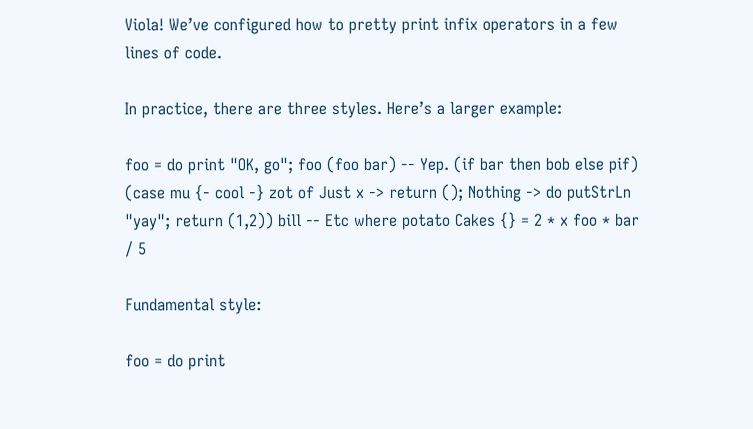Viola! We’ve configured how to pretty print infix operators in a few lines of code.

In practice, there are three styles. Here’s a larger example:

foo = do print "OK, go"; foo (foo bar) -- Yep. (if bar then bob else pif) (case mu {- cool -} zot of Just x -> return (); Nothing -> do putStrLn "yay"; return (1,2)) bill -- Etc where potato Cakes {} = 2 * x foo * bar / 5

Fundamental style:

foo = do print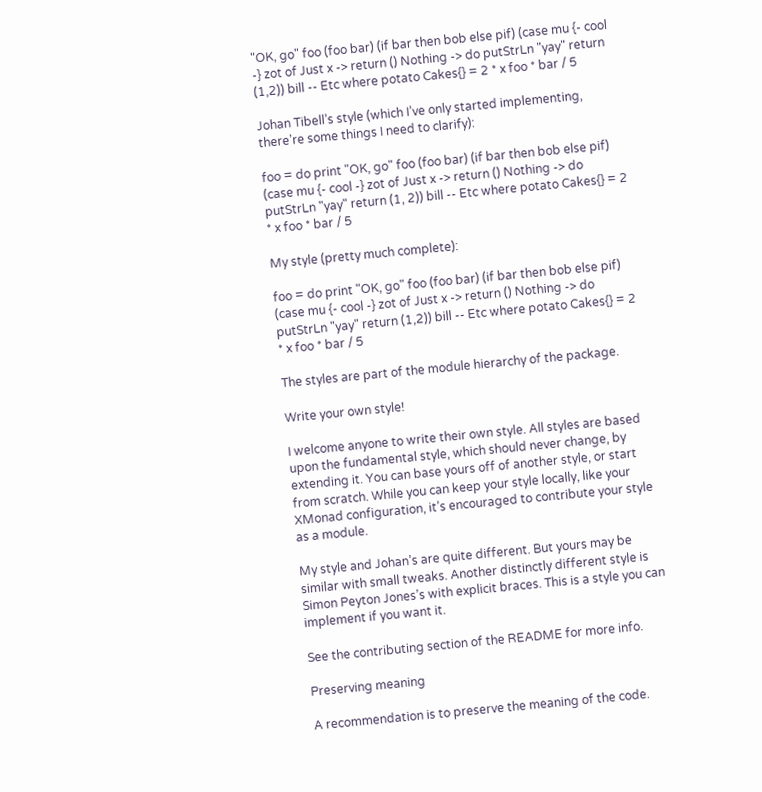"OK, go" foo (foo bar) (if bar then bob else pif) (case mu {- cool -} zot of Just x -> return () Nothing -> do putStrLn "yay" return (1,2)) bill -- Etc where potato Cakes{} = 2 * x foo * bar / 5

Johan Tibell’s style (which I’ve only started implementing, there’re some things I need to clarify):

foo = do print "OK, go" foo (foo bar) (if bar then bob else pif) (case mu {- cool -} zot of Just x -> return () Nothing -> do putStrLn "yay" return (1, 2)) bill -- Etc where potato Cakes{} = 2 * x foo * bar / 5

My style (pretty much complete):

foo = do print "OK, go" foo (foo bar) (if bar then bob else pif) (case mu {- cool -} zot of Just x -> return () Nothing -> do putStrLn "yay" return (1,2)) bill -- Etc where potato Cakes{} = 2 * x foo * bar / 5

The styles are part of the module hierarchy of the package.

Write your own style!

I welcome anyone to write their own style. All styles are based upon the fundamental style, which should never change, by extending it. You can base yours off of another style, or start from scratch. While you can keep your style locally, like your XMonad configuration, it’s encouraged to contribute your style as a module.

My style and Johan’s are quite different. But yours may be similar with small tweaks. Another distinctly different style is Simon Peyton Jones’s with explicit braces. This is a style you can implement if you want it.

See the contributing section of the README for more info.

Preserving meaning

A recommendation is to preserve the meaning of the code.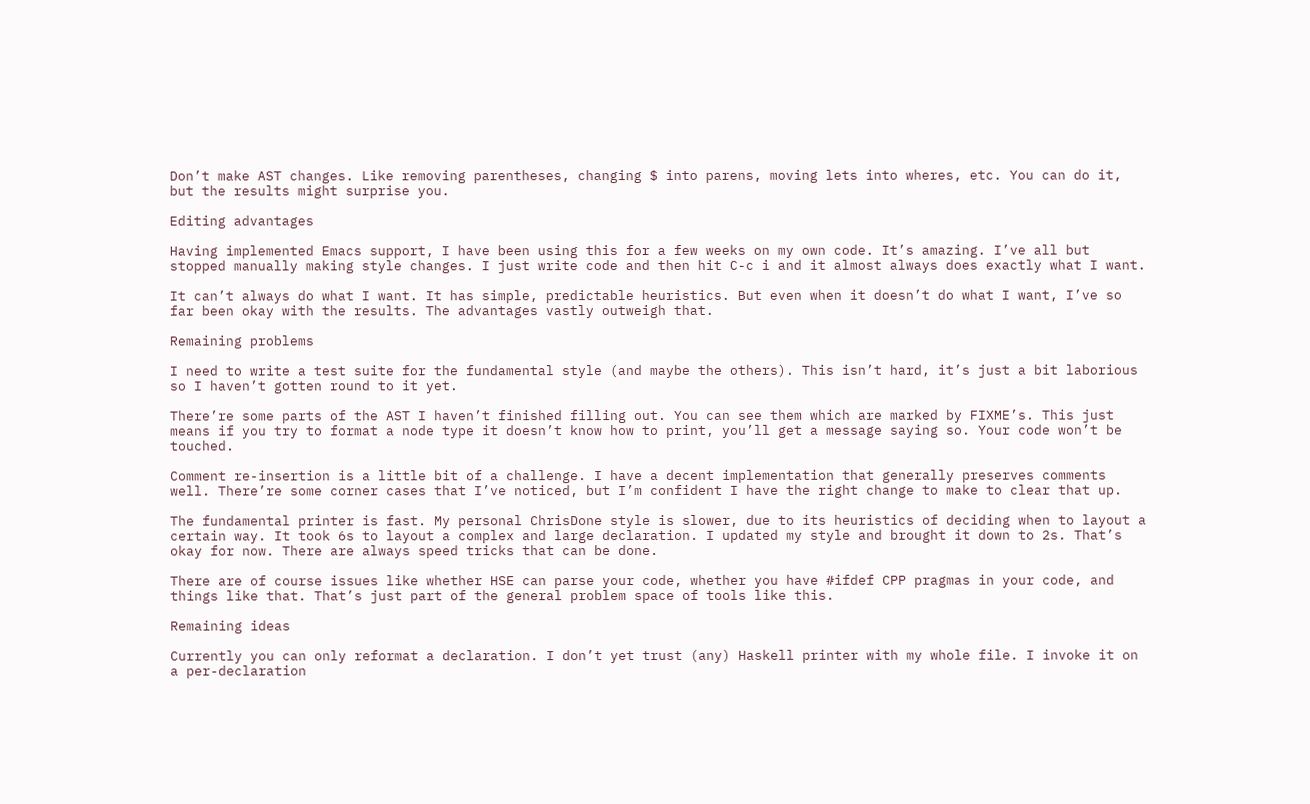Don’t make AST changes. Like removing parentheses, changing $ into parens, moving lets into wheres, etc. You can do it, but the results might surprise you.

Editing advantages

Having implemented Emacs support, I have been using this for a few weeks on my own code. It’s amazing. I’ve all but stopped manually making style changes. I just write code and then hit C-c i and it almost always does exactly what I want.

It can’t always do what I want. It has simple, predictable heuristics. But even when it doesn’t do what I want, I’ve so far been okay with the results. The advantages vastly outweigh that.

Remaining problems

I need to write a test suite for the fundamental style (and maybe the others). This isn’t hard, it’s just a bit laborious so I haven’t gotten round to it yet.

There’re some parts of the AST I haven’t finished filling out. You can see them which are marked by FIXME’s. This just means if you try to format a node type it doesn’t know how to print, you’ll get a message saying so. Your code won’t be touched.

Comment re-insertion is a little bit of a challenge. I have a decent implementation that generally preserves comments well. There’re some corner cases that I’ve noticed, but I’m confident I have the right change to make to clear that up.

The fundamental printer is fast. My personal ChrisDone style is slower, due to its heuristics of deciding when to layout a certain way. It took 6s to layout a complex and large declaration. I updated my style and brought it down to 2s. That’s okay for now. There are always speed tricks that can be done.

There are of course issues like whether HSE can parse your code, whether you have #ifdef CPP pragmas in your code, and things like that. That’s just part of the general problem space of tools like this.

Remaining ideas

Currently you can only reformat a declaration. I don’t yet trust (any) Haskell printer with my whole file. I invoke it on a per-declaration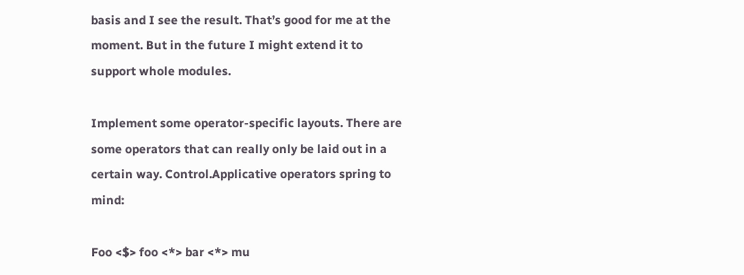basis and I see the result. That’s good for me at the moment. But in the future I might extend it to support whole modules.

Implement some operator-specific layouts. There are some operators that can really only be laid out in a certain way. Control.Applicative operators spring to mind:

Foo <$> foo <*> bar <*> mu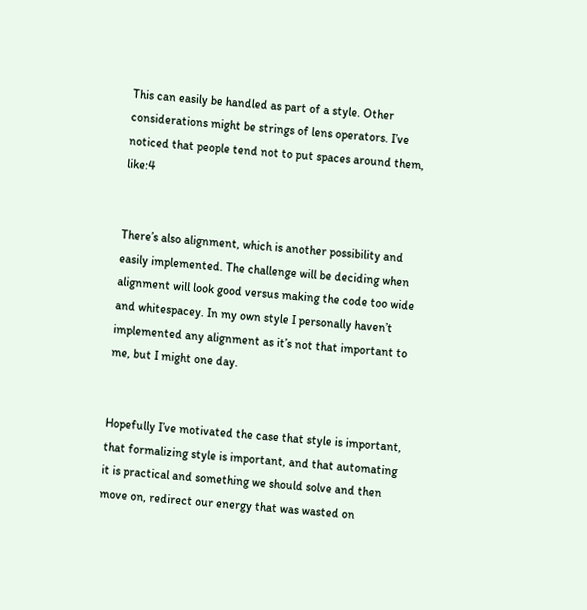This can easily be handled as part of a style. Other considerations might be strings of lens operators. I’ve noticed that people tend not to put spaces around them, like:4


There’s also alignment, which is another possibility and easily implemented. The challenge will be deciding when alignment will look good versus making the code too wide and whitespacey. In my own style I personally haven’t implemented any alignment as it’s not that important to me, but I might one day.


Hopefully I’ve motivated the case that style is important, that formalizing style is important, and that automating it is practical and something we should solve and then move on, redirect our energy that was wasted on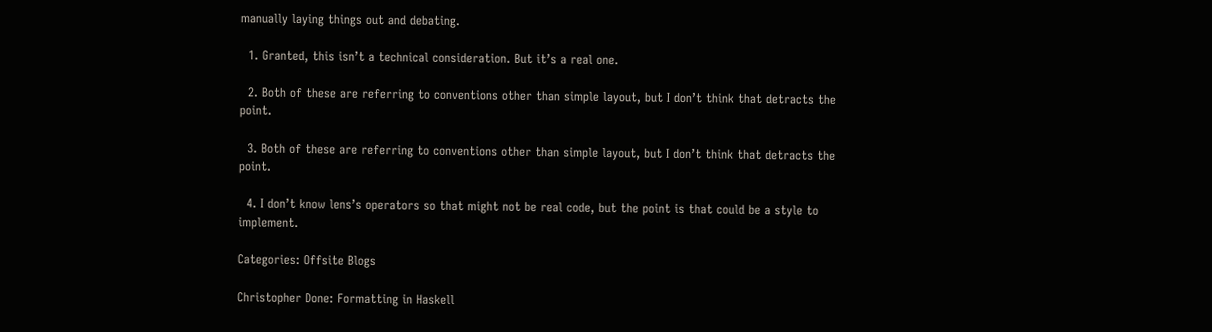manually laying things out and debating.

  1. Granted, this isn’t a technical consideration. But it’s a real one.

  2. Both of these are referring to conventions other than simple layout, but I don’t think that detracts the point.

  3. Both of these are referring to conventions other than simple layout, but I don’t think that detracts the point.

  4. I don’t know lens’s operators so that might not be real code, but the point is that could be a style to implement.

Categories: Offsite Blogs

Christopher Done: Formatting in Haskell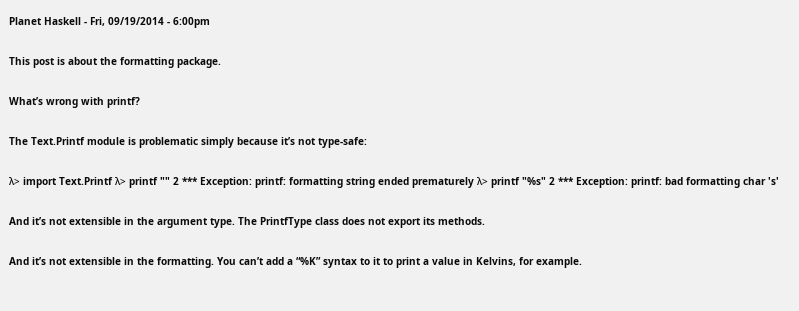Planet Haskell - Fri, 09/19/2014 - 6:00pm

This post is about the formatting package.

What’s wrong with printf?

The Text.Printf module is problematic simply because it’s not type-safe:

λ> import Text.Printf λ> printf "" 2 *** Exception: printf: formatting string ended prematurely λ> printf "%s" 2 *** Exception: printf: bad formatting char 's'

And it’s not extensible in the argument type. The PrintfType class does not export its methods.

And it’s not extensible in the formatting. You can’t add a “%K” syntax to it to print a value in Kelvins, for example.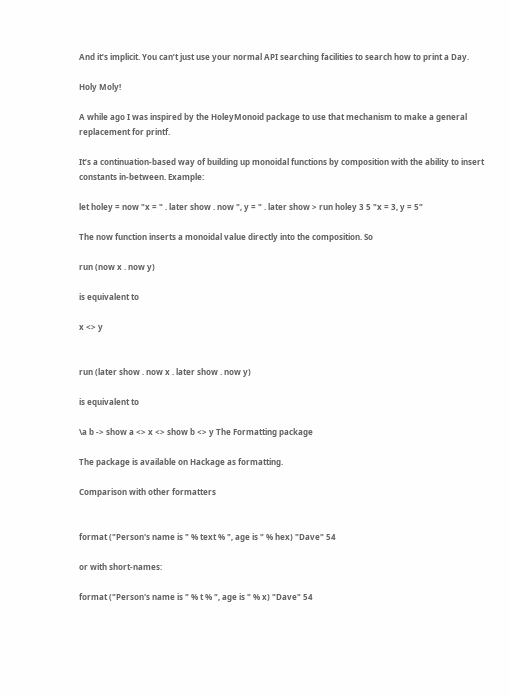And it’s implicit. You can’t just use your normal API searching facilities to search how to print a Day.

Holy Moly!

A while ago I was inspired by the HoleyMonoid package to use that mechanism to make a general replacement for printf.

It’s a continuation-based way of building up monoidal functions by composition with the ability to insert constants in-between. Example:

let holey = now "x = " . later show . now ", y = " . later show > run holey 3 5 "x = 3, y = 5"

The now function inserts a monoidal value directly into the composition. So

run (now x . now y)

is equivalent to

x <> y


run (later show . now x . later show . now y)

is equivalent to

\a b -> show a <> x <> show b <> y The Formatting package

The package is available on Hackage as formatting.

Comparison with other formatters


format ("Person's name is " % text % ", age is " % hex) "Dave" 54

or with short-names:

format ("Person's name is " % t % ", age is " % x) "Dave" 54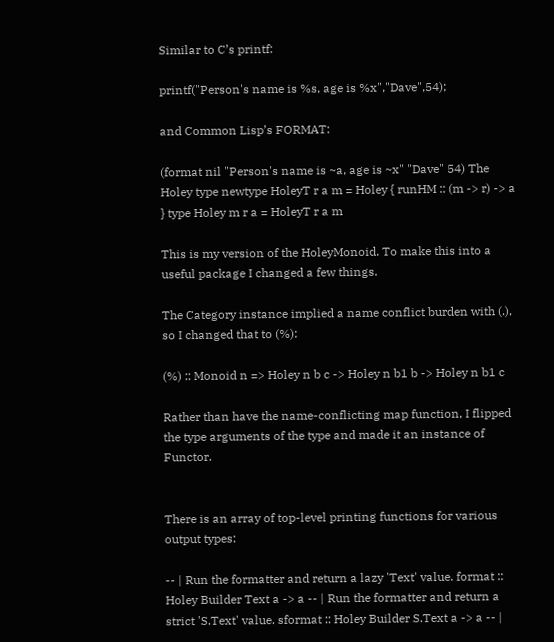Similar to C’s printf:

printf("Person's name is %s, age is %x","Dave",54);

and Common Lisp’s FORMAT:

(format nil "Person's name is ~a, age is ~x" "Dave" 54) The Holey type newtype HoleyT r a m = Holey { runHM :: (m -> r) -> a } type Holey m r a = HoleyT r a m

This is my version of the HoleyMonoid. To make this into a useful package I changed a few things.

The Category instance implied a name conflict burden with (.), so I changed that to (%):

(%) :: Monoid n => Holey n b c -> Holey n b1 b -> Holey n b1 c

Rather than have the name-conflicting map function, I flipped the type arguments of the type and made it an instance of Functor.


There is an array of top-level printing functions for various output types:

-- | Run the formatter and return a lazy 'Text' value. format :: Holey Builder Text a -> a -- | Run the formatter and return a strict 'S.Text' value. sformat :: Holey Builder S.Text a -> a -- |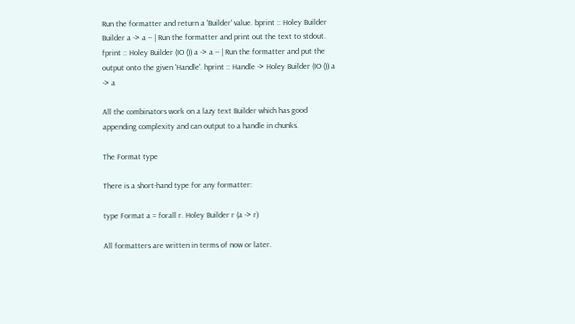Run the formatter and return a 'Builder' value. bprint :: Holey Builder Builder a -> a -- | Run the formatter and print out the text to stdout. fprint :: Holey Builder (IO ()) a -> a -- | Run the formatter and put the output onto the given 'Handle'. hprint :: Handle -> Holey Builder (IO ()) a -> a

All the combinators work on a lazy text Builder which has good appending complexity and can output to a handle in chunks.

The Format type

There is a short-hand type for any formatter:

type Format a = forall r. Holey Builder r (a -> r)

All formatters are written in terms of now or later.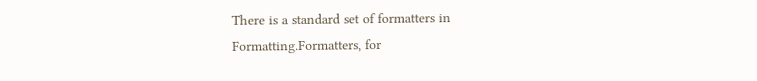There is a standard set of formatters in Formatting.Formatters, for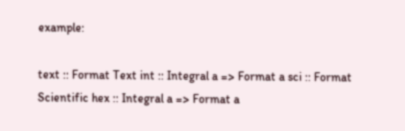example:

text :: Format Text int :: Integral a => Format a sci :: Format Scientific hex :: Integral a => Format a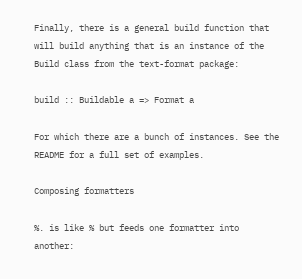Finally, there is a general build function that will build anything that is an instance of the Build class from the text-format package:

build :: Buildable a => Format a

For which there are a bunch of instances. See the README for a full set of examples.

Composing formatters

%. is like % but feeds one formatter into another: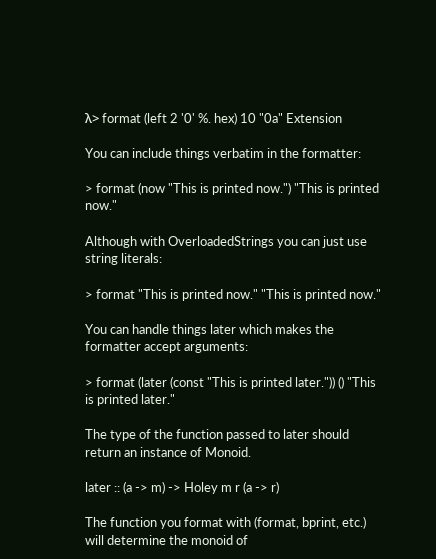λ> format (left 2 '0' %. hex) 10 "0a" Extension

You can include things verbatim in the formatter:

> format (now "This is printed now.") "This is printed now."

Although with OverloadedStrings you can just use string literals:

> format "This is printed now." "This is printed now."

You can handle things later which makes the formatter accept arguments:

> format (later (const "This is printed later.")) () "This is printed later."

The type of the function passed to later should return an instance of Monoid.

later :: (a -> m) -> Holey m r (a -> r)

The function you format with (format, bprint, etc.) will determine the monoid of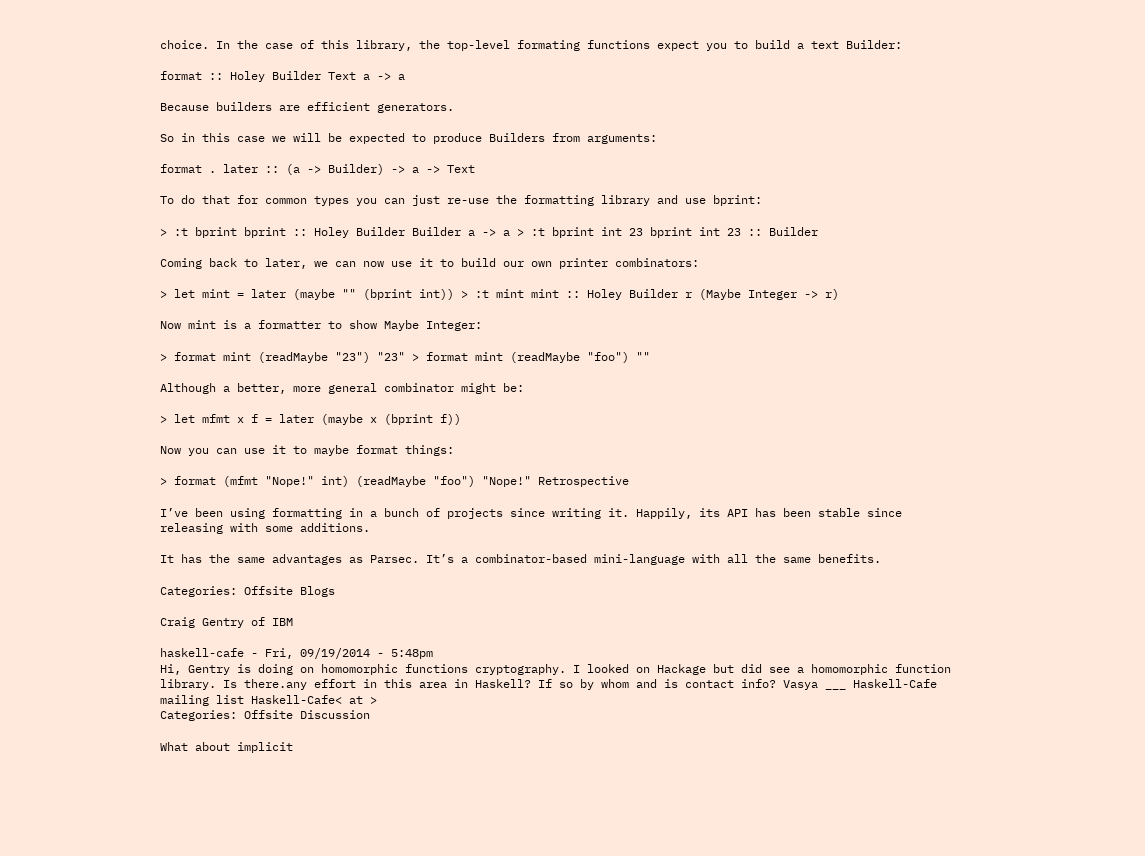choice. In the case of this library, the top-level formating functions expect you to build a text Builder:

format :: Holey Builder Text a -> a

Because builders are efficient generators.

So in this case we will be expected to produce Builders from arguments:

format . later :: (a -> Builder) -> a -> Text

To do that for common types you can just re-use the formatting library and use bprint:

> :t bprint bprint :: Holey Builder Builder a -> a > :t bprint int 23 bprint int 23 :: Builder

Coming back to later, we can now use it to build our own printer combinators:

> let mint = later (maybe "" (bprint int)) > :t mint mint :: Holey Builder r (Maybe Integer -> r)

Now mint is a formatter to show Maybe Integer:

> format mint (readMaybe "23") "23" > format mint (readMaybe "foo") ""

Although a better, more general combinator might be:

> let mfmt x f = later (maybe x (bprint f))

Now you can use it to maybe format things:

> format (mfmt "Nope!" int) (readMaybe "foo") "Nope!" Retrospective

I’ve been using formatting in a bunch of projects since writing it. Happily, its API has been stable since releasing with some additions.

It has the same advantages as Parsec. It’s a combinator-based mini-language with all the same benefits.

Categories: Offsite Blogs

Craig Gentry of IBM

haskell-cafe - Fri, 09/19/2014 - 5:48pm
Hi, Gentry is doing on homomorphic functions cryptography. I looked on Hackage but did see a homomorphic function library. Is there.any effort in this area in Haskell? If so by whom and is contact info? Vasya ___ Haskell-Cafe mailing list Haskell-Cafe< at >
Categories: Offsite Discussion

What about implicit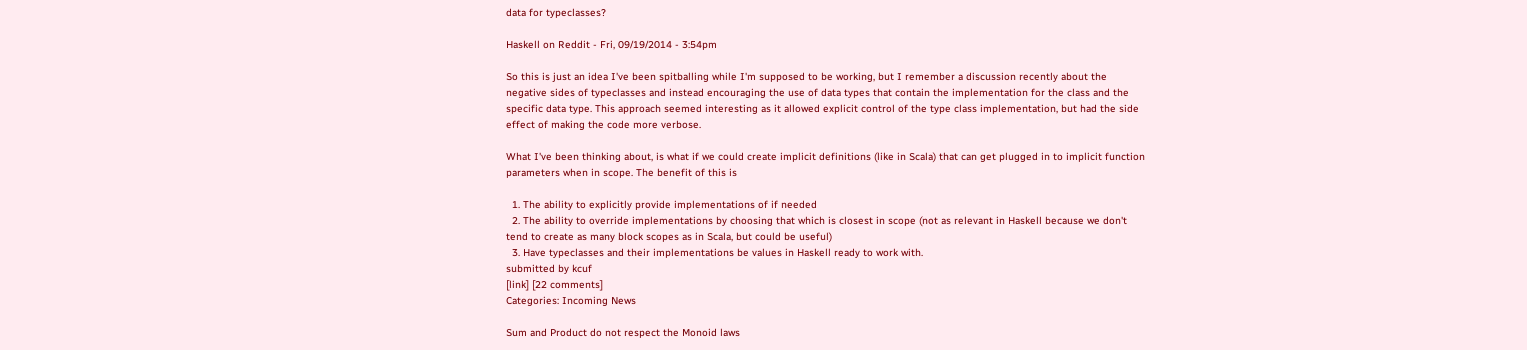data for typeclasses?

Haskell on Reddit - Fri, 09/19/2014 - 3:54pm

So this is just an idea I've been spitballing while I'm supposed to be working, but I remember a discussion recently about the negative sides of typeclasses and instead encouraging the use of data types that contain the implementation for the class and the specific data type. This approach seemed interesting as it allowed explicit control of the type class implementation, but had the side effect of making the code more verbose.

What I've been thinking about, is what if we could create implicit definitions (like in Scala) that can get plugged in to implicit function parameters when in scope. The benefit of this is

  1. The ability to explicitly provide implementations of if needed
  2. The ability to override implementations by choosing that which is closest in scope (not as relevant in Haskell because we don't tend to create as many block scopes as in Scala, but could be useful)
  3. Have typeclasses and their implementations be values in Haskell ready to work with.
submitted by kcuf
[link] [22 comments]
Categories: Incoming News

Sum and Product do not respect the Monoid laws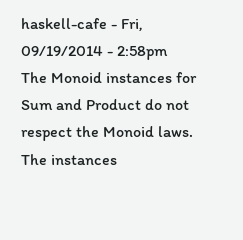haskell-cafe - Fri, 09/19/2014 - 2:58pm
The Monoid instances for Sum and Product do not respect the Monoid laws. The instances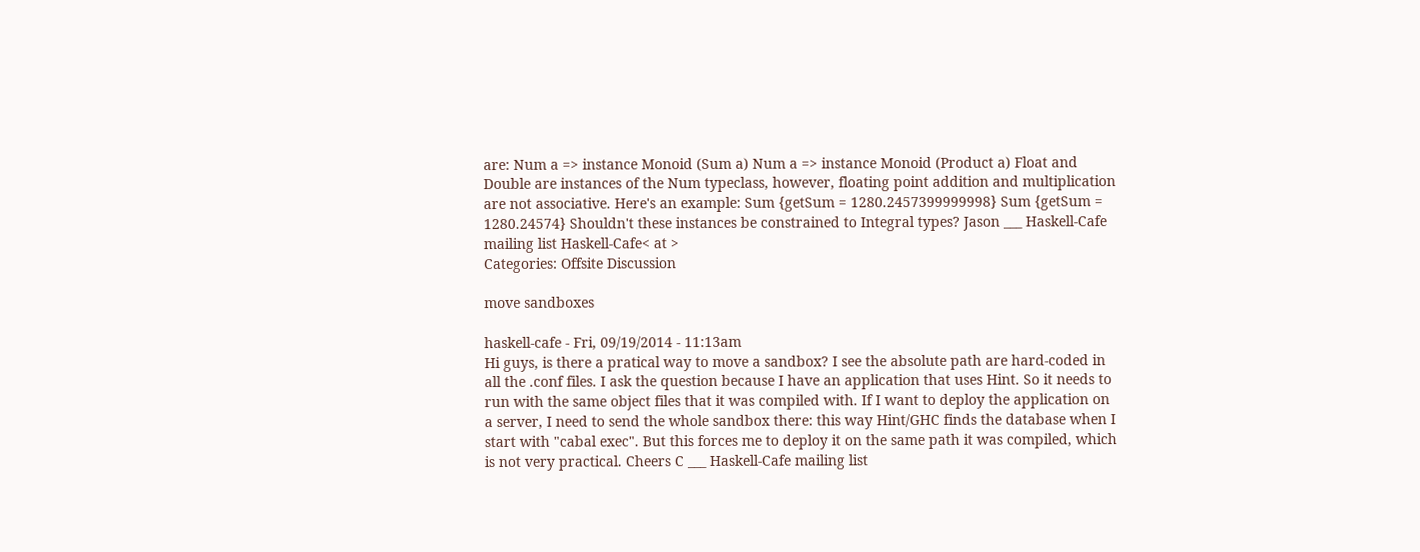are: Num a => instance Monoid (Sum a) Num a => instance Monoid (Product a) Float and Double are instances of the Num typeclass, however, floating point addition and multiplication are not associative. Here's an example: Sum {getSum = 1280.2457399999998} Sum {getSum = 1280.24574} Shouldn't these instances be constrained to Integral types? Jason ___ Haskell-Cafe mailing list Haskell-Cafe< at >
Categories: Offsite Discussion

move sandboxes

haskell-cafe - Fri, 09/19/2014 - 11:13am
Hi guys, is there a pratical way to move a sandbox? I see the absolute path are hard-coded in all the .conf files. I ask the question because I have an application that uses Hint. So it needs to run with the same object files that it was compiled with. If I want to deploy the application on a server, I need to send the whole sandbox there: this way Hint/GHC finds the database when I start with "cabal exec". But this forces me to deploy it on the same path it was compiled, which is not very practical. Cheers C ___ Haskell-Cafe mailing list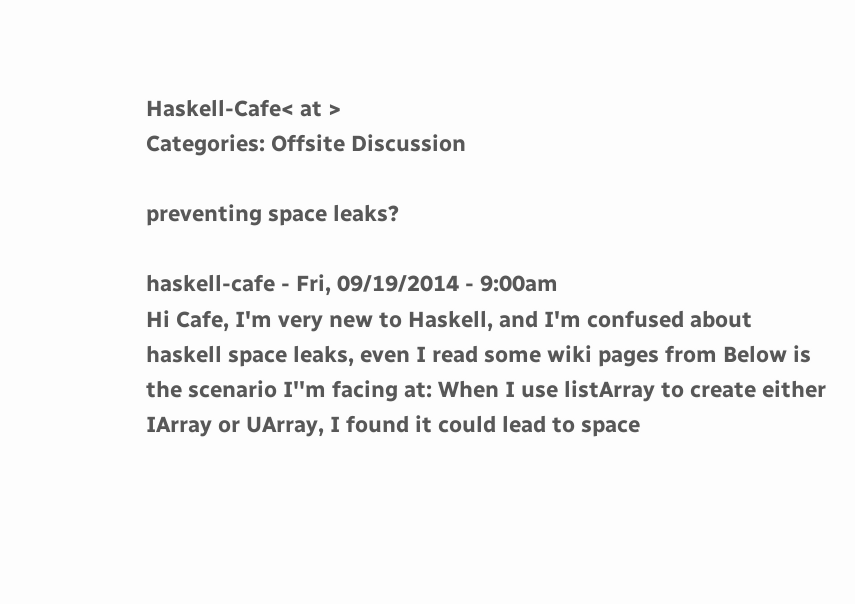Haskell-Cafe< at >
Categories: Offsite Discussion

preventing space leaks?

haskell-cafe - Fri, 09/19/2014 - 9:00am
Hi Cafe, I'm very new to Haskell, and I'm confused about haskell space leaks, even I read some wiki pages from Below is the scenario I''m facing at: When I use listArray to create either IArray or UArray, I found it could lead to space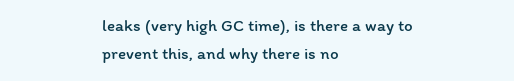leaks (very high GC time), is there a way to prevent this, and why there is no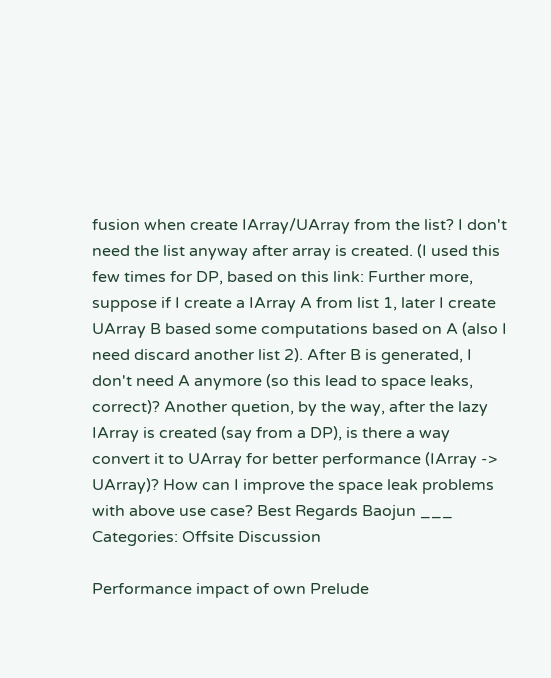fusion when create IArray/UArray from the list? I don't need the list anyway after array is created. (I used this few times for DP, based on this link: Further more, suppose if I create a IArray A from list 1, later I create UArray B based some computations based on A (also I need discard another list 2). After B is generated, I don't need A anymore (so this lead to space leaks, correct)? Another quetion, by the way, after the lazy IArray is created (say from a DP), is there a way convert it to UArray for better performance (IArray -> UArray)? How can I improve the space leak problems with above use case? Best Regards Baojun ___
Categories: Offsite Discussion

Performance impact of own Prelude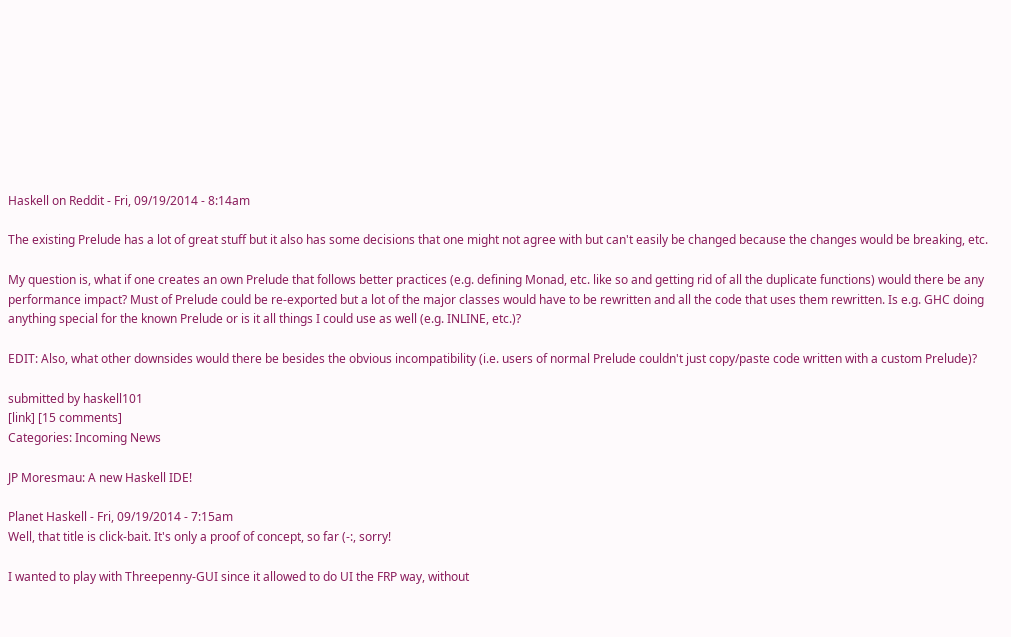Haskell on Reddit - Fri, 09/19/2014 - 8:14am

The existing Prelude has a lot of great stuff but it also has some decisions that one might not agree with but can't easily be changed because the changes would be breaking, etc.

My question is, what if one creates an own Prelude that follows better practices (e.g. defining Monad, etc. like so and getting rid of all the duplicate functions) would there be any performance impact? Must of Prelude could be re-exported but a lot of the major classes would have to be rewritten and all the code that uses them rewritten. Is e.g. GHC doing anything special for the known Prelude or is it all things I could use as well (e.g. INLINE, etc.)?

EDIT: Also, what other downsides would there be besides the obvious incompatibility (i.e. users of normal Prelude couldn't just copy/paste code written with a custom Prelude)?

submitted by haskell101
[link] [15 comments]
Categories: Incoming News

JP Moresmau: A new Haskell IDE!

Planet Haskell - Fri, 09/19/2014 - 7:15am
Well, that title is click-bait. It's only a proof of concept, so far (-:, sorry!

I wanted to play with Threepenny-GUI since it allowed to do UI the FRP way, without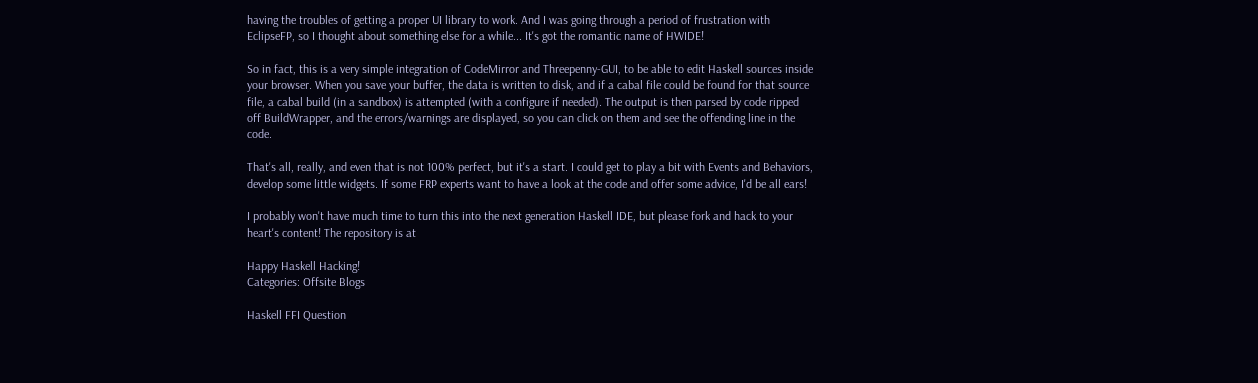having the troubles of getting a proper UI library to work. And I was going through a period of frustration with EclipseFP, so I thought about something else for a while... It's got the romantic name of HWIDE!

So in fact, this is a very simple integration of CodeMirror and Threepenny-GUI, to be able to edit Haskell sources inside your browser. When you save your buffer, the data is written to disk, and if a cabal file could be found for that source file, a cabal build (in a sandbox) is attempted (with a configure if needed). The output is then parsed by code ripped off BuildWrapper, and the errors/warnings are displayed, so you can click on them and see the offending line in the code.

That's all, really, and even that is not 100% perfect, but it's a start. I could get to play a bit with Events and Behaviors, develop some little widgets. If some FRP experts want to have a look at the code and offer some advice, I'd be all ears!

I probably won't have much time to turn this into the next generation Haskell IDE, but please fork and hack to your heart's content! The repository is at

Happy Haskell Hacking!
Categories: Offsite Blogs

Haskell FFI Question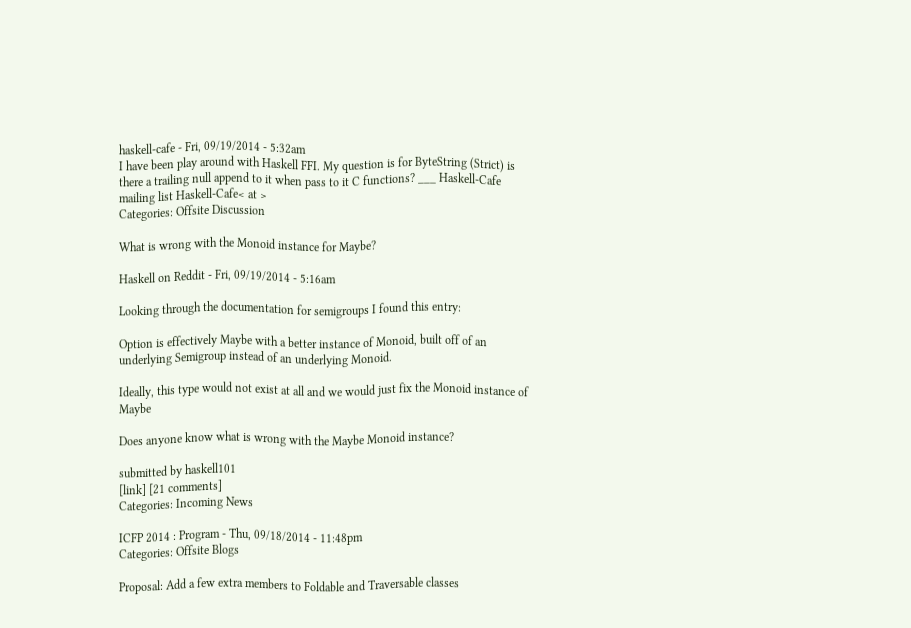haskell-cafe - Fri, 09/19/2014 - 5:32am
I have been play around with Haskell FFI. My question is for ByteString (Strict) is there a trailing null append to it when pass to it C functions? ___ Haskell-Cafe mailing list Haskell-Cafe< at >
Categories: Offsite Discussion

What is wrong with the Monoid instance for Maybe?

Haskell on Reddit - Fri, 09/19/2014 - 5:16am

Looking through the documentation for semigroups I found this entry:

Option is effectively Maybe with a better instance of Monoid, built off of an underlying Semigroup instead of an underlying Monoid.

Ideally, this type would not exist at all and we would just fix the Monoid instance of Maybe

Does anyone know what is wrong with the Maybe Monoid instance?

submitted by haskell101
[link] [21 comments]
Categories: Incoming News

ICFP 2014 : Program - Thu, 09/18/2014 - 11:48pm
Categories: Offsite Blogs

Proposal: Add a few extra members to Foldable and Traversable classes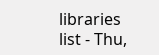libraries list - Thu,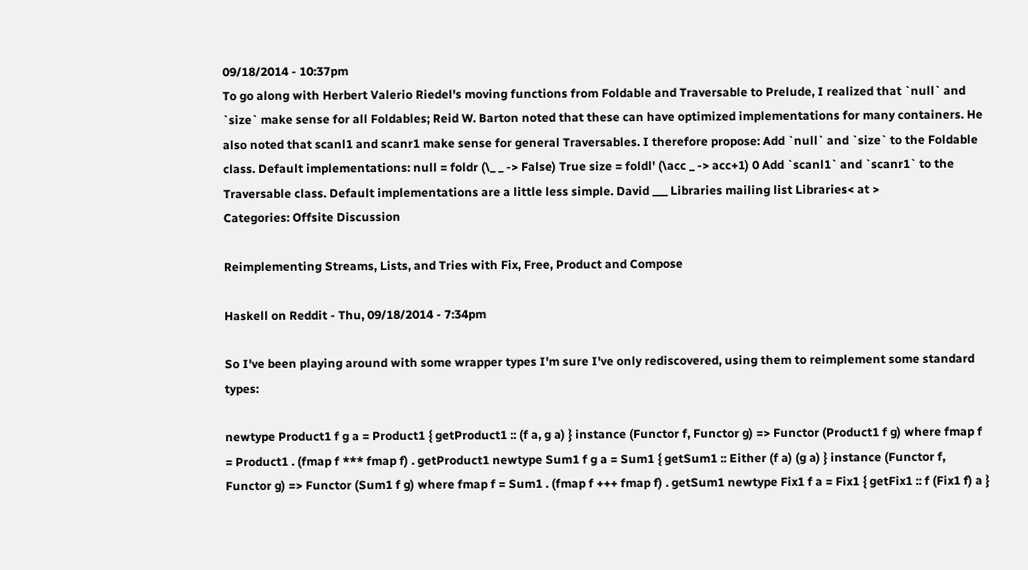09/18/2014 - 10:37pm
To go along with Herbert Valerio Riedel's moving functions from Foldable and Traversable to Prelude, I realized that `null` and `size` make sense for all Foldables; Reid W. Barton noted that these can have optimized implementations for many containers. He also noted that scanl1 and scanr1 make sense for general Traversables. I therefore propose: Add `null` and `size` to the Foldable class. Default implementations: null = foldr (\_ _ -> False) True size = foldl' (\acc _ -> acc+1) 0 Add `scanl1` and `scanr1` to the Traversable class. Default implementations are a little less simple. David ___ Libraries mailing list Libraries< at >
Categories: Offsite Discussion

Reimplementing Streams, Lists, and Tries with Fix, Free, Product and Compose

Haskell on Reddit - Thu, 09/18/2014 - 7:34pm

So I've been playing around with some wrapper types I'm sure I've only rediscovered, using them to reimplement some standard types:

newtype Product1 f g a = Product1 { getProduct1 :: (f a, g a) } instance (Functor f, Functor g) => Functor (Product1 f g) where fmap f = Product1 . (fmap f *** fmap f) . getProduct1 newtype Sum1 f g a = Sum1 { getSum1 :: Either (f a) (g a) } instance (Functor f, Functor g) => Functor (Sum1 f g) where fmap f = Sum1 . (fmap f +++ fmap f) . getSum1 newtype Fix1 f a = Fix1 { getFix1 :: f (Fix1 f) a }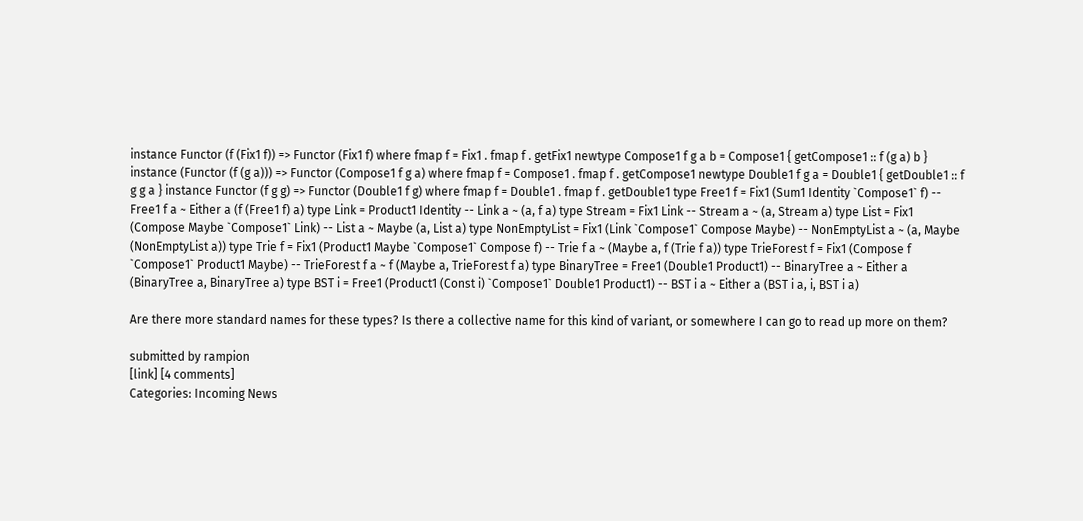instance Functor (f (Fix1 f)) => Functor (Fix1 f) where fmap f = Fix1 . fmap f . getFix1 newtype Compose1 f g a b = Compose1 { getCompose1 :: f (g a) b } instance (Functor (f (g a))) => Functor (Compose1 f g a) where fmap f = Compose1 . fmap f . getCompose1 newtype Double1 f g a = Double1 { getDouble1 :: f g g a } instance Functor (f g g) => Functor (Double1 f g) where fmap f = Double1 . fmap f . getDouble1 type Free1 f = Fix1 (Sum1 Identity `Compose1` f) -- Free1 f a ~ Either a (f (Free1 f) a) type Link = Product1 Identity -- Link a ~ (a, f a) type Stream = Fix1 Link -- Stream a ~ (a, Stream a) type List = Fix1 (Compose Maybe `Compose1` Link) -- List a ~ Maybe (a, List a) type NonEmptyList = Fix1 (Link `Compose1` Compose Maybe) -- NonEmptyList a ~ (a, Maybe (NonEmptyList a)) type Trie f = Fix1 (Product1 Maybe `Compose1` Compose f) -- Trie f a ~ (Maybe a, f (Trie f a)) type TrieForest f = Fix1 (Compose f `Compose1` Product1 Maybe) -- TrieForest f a ~ f (Maybe a, TrieForest f a) type BinaryTree = Free1 (Double1 Product1) -- BinaryTree a ~ Either a (BinaryTree a, BinaryTree a) type BST i = Free1 (Product1 (Const i) `Compose1` Double1 Product1) -- BST i a ~ Either a (BST i a, i, BST i a)

Are there more standard names for these types? Is there a collective name for this kind of variant, or somewhere I can go to read up more on them?

submitted by rampion
[link] [4 comments]
Categories: Incoming News